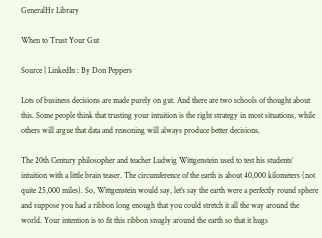GeneralHr Library

When to Trust Your Gut

Source | LinkedIn : By Don Peppers

Lots of business decisions are made purely on gut. And there are two schools of thought about this. Some people think that trusting your intuition is the right strategy in most situations, while others will argue that data and reasoning will always produce better decisions.

The 20th Century philosopher and teacher Ludwig Wittgenstein used to test his students’ intuition with a little brain teaser. The circumference of the earth is about 40,000 kilometers (not quite 25,000 miles). So, Wittgenstein would say, let’s say the earth were a perfectly round sphere and suppose you had a ribbon long enough that you could stretch it all the way around the world. Your intention is to fit this ribbon snugly around the earth so that it hugs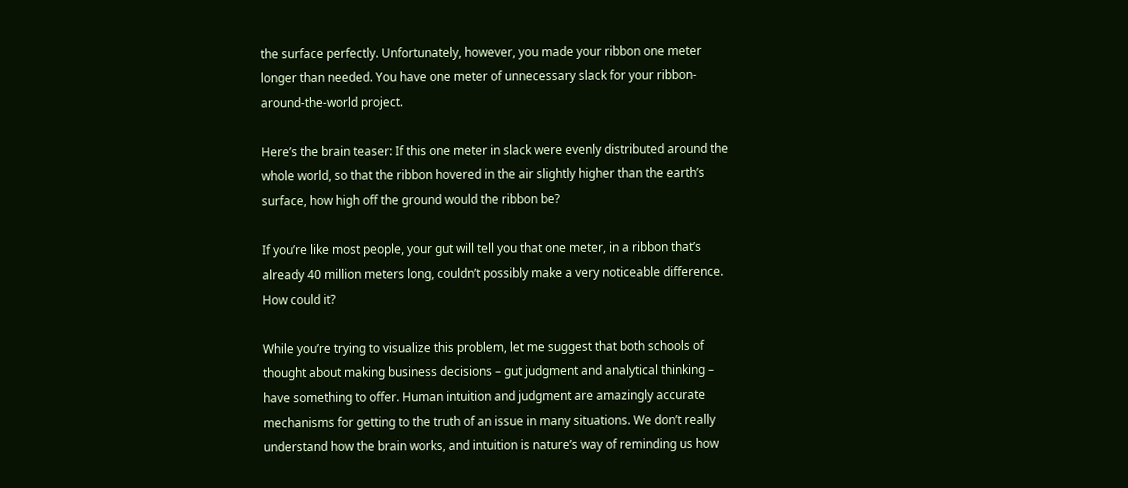the surface perfectly. Unfortunately, however, you made your ribbon one meter longer than needed. You have one meter of unnecessary slack for your ribbon-around-the-world project.

Here’s the brain teaser: If this one meter in slack were evenly distributed around the whole world, so that the ribbon hovered in the air slightly higher than the earth’s surface, how high off the ground would the ribbon be?

If you’re like most people, your gut will tell you that one meter, in a ribbon that’s already 40 million meters long, couldn’t possibly make a very noticeable difference. How could it?

While you’re trying to visualize this problem, let me suggest that both schools of thought about making business decisions – gut judgment and analytical thinking – have something to offer. Human intuition and judgment are amazingly accurate mechanisms for getting to the truth of an issue in many situations. We don’t really understand how the brain works, and intuition is nature’s way of reminding us how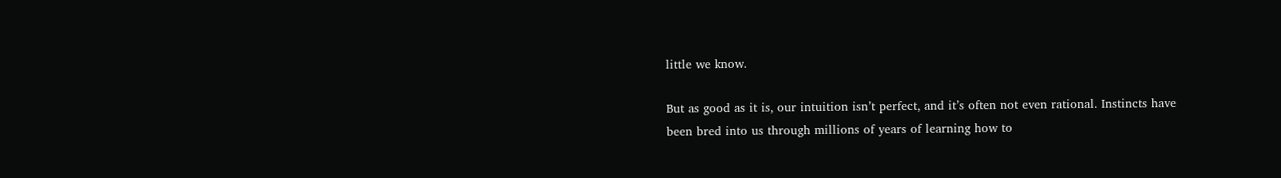little we know.

But as good as it is, our intuition isn’t perfect, and it’s often not even rational. Instincts have been bred into us through millions of years of learning how to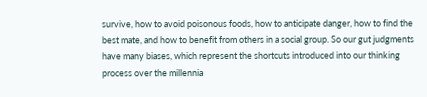survive, how to avoid poisonous foods, how to anticipate danger, how to find the best mate, and how to benefit from others in a social group. So our gut judgments have many biases, which represent the shortcuts introduced into our thinking process over the millennia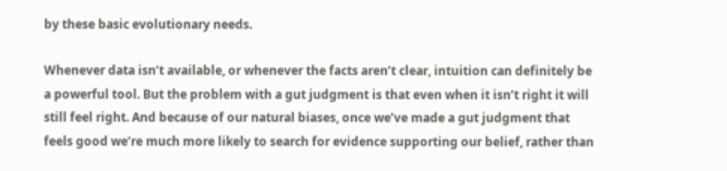by these basic evolutionary needs.

Whenever data isn’t available, or whenever the facts aren’t clear, intuition can definitely be a powerful tool. But the problem with a gut judgment is that even when it isn’t right it will still feel right. And because of our natural biases, once we’ve made a gut judgment that feels good we’re much more likely to search for evidence supporting our belief, rather than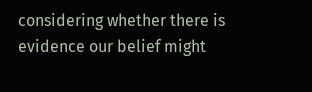considering whether there is evidence our belief might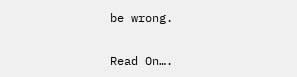be wrong.

Read On….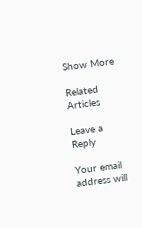Show More

Related Articles

Leave a Reply

Your email address will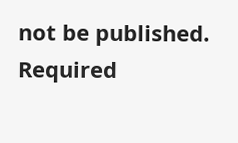not be published. Required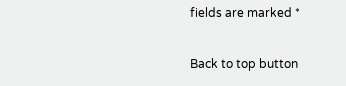fields are marked *

Back to top button